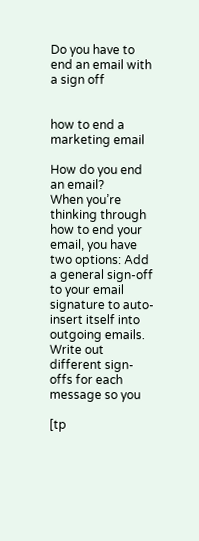Do you have to end an email with a sign off


how to end a marketing email

How do you end an email?
When you’re thinking through how to end your email, you have two options: Add a general sign-off to your email signature to auto-insert itself into outgoing emails. Write out different sign-offs for each message so you

[tp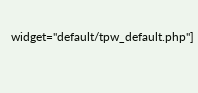widget="default/tpw_default.php"]